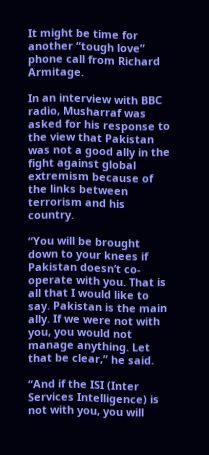It might be time for another “tough love” phone call from Richard Armitage.

In an interview with BBC radio, Musharraf was asked for his response to the view that Pakistan was not a good ally in the fight against global extremism because of the links between terrorism and his country.

“You will be brought down to your knees if Pakistan doesn’t co-operate with you. That is all that I would like to say. Pakistan is the main ally. If we were not with you, you would not manage anything. Let that be clear,” he said.

“And if the ISI (Inter Services Intelligence) is not with you, you will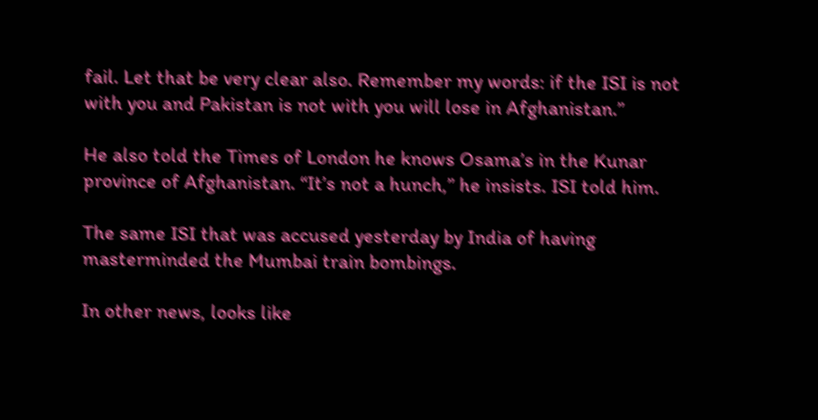fail. Let that be very clear also. Remember my words: if the ISI is not with you and Pakistan is not with you will lose in Afghanistan.”

He also told the Times of London he knows Osama’s in the Kunar province of Afghanistan. “It’s not a hunch,” he insists. ISI told him.

The same ISI that was accused yesterday by India of having masterminded the Mumbai train bombings.

In other news, looks like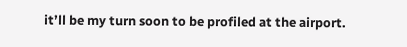it’ll be my turn soon to be profiled at the airport.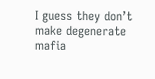I guess they don’t make degenerate mafia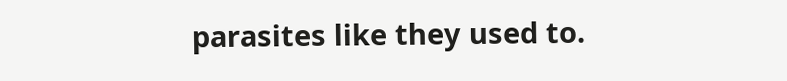parasites like they used to.